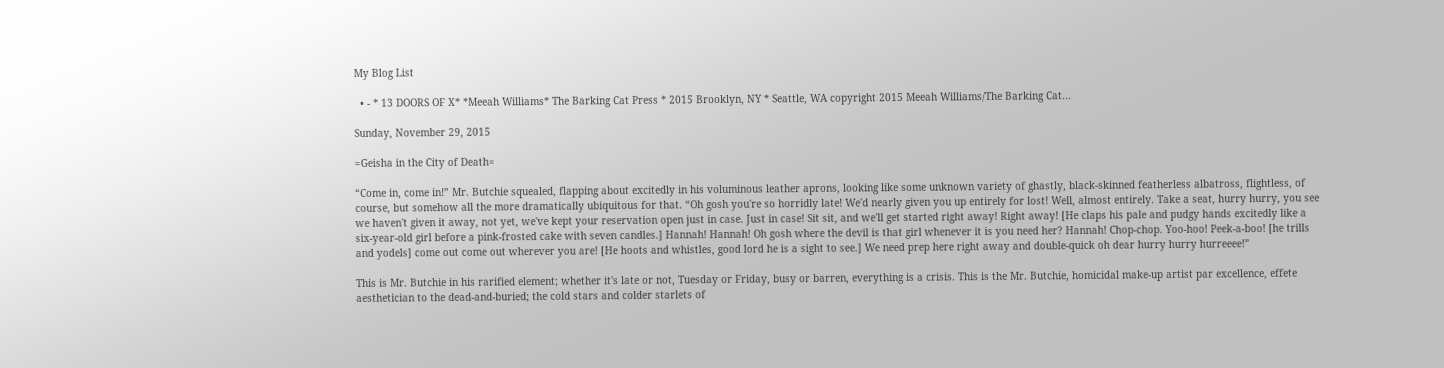My Blog List

  • - * 13 DOORS OF X* *Meeah Williams* The Barking Cat Press * 2015 Brooklyn, NY * Seattle, WA copyright 2015 Meeah Williams/The Barking Cat...

Sunday, November 29, 2015

=Geisha in the City of Death=

“Come in, come in!” Mr. Butchie squealed, flapping about excitedly in his voluminous leather aprons, looking like some unknown variety of ghastly, black-skinned featherless albatross, flightless, of course, but somehow all the more dramatically ubiquitous for that. “Oh gosh you're so horridly late! We'd nearly given you up entirely for lost! Well, almost entirely. Take a seat, hurry hurry, you see we haven't given it away, not yet, we've kept your reservation open just in case. Just in case! Sit sit, and we'll get started right away! Right away! [He claps his pale and pudgy hands excitedly like a six-year-old girl before a pink-frosted cake with seven candles.] Hannah! Hannah! Oh gosh where the devil is that girl whenever it is you need her? Hannah! Chop-chop. Yoo-hoo! Peek-a-boo! [he trills and yodels] come out come out wherever you are! [He hoots and whistles, good lord he is a sight to see.] We need prep here right away and double-quick oh dear hurry hurry hurreeee!”

This is Mr. Butchie in his rarified element; whether it's late or not, Tuesday or Friday, busy or barren, everything is a crisis. This is the Mr. Butchie, homicidal make-up artist par excellence, effete aesthetician to the dead-and-buried; the cold stars and colder starlets of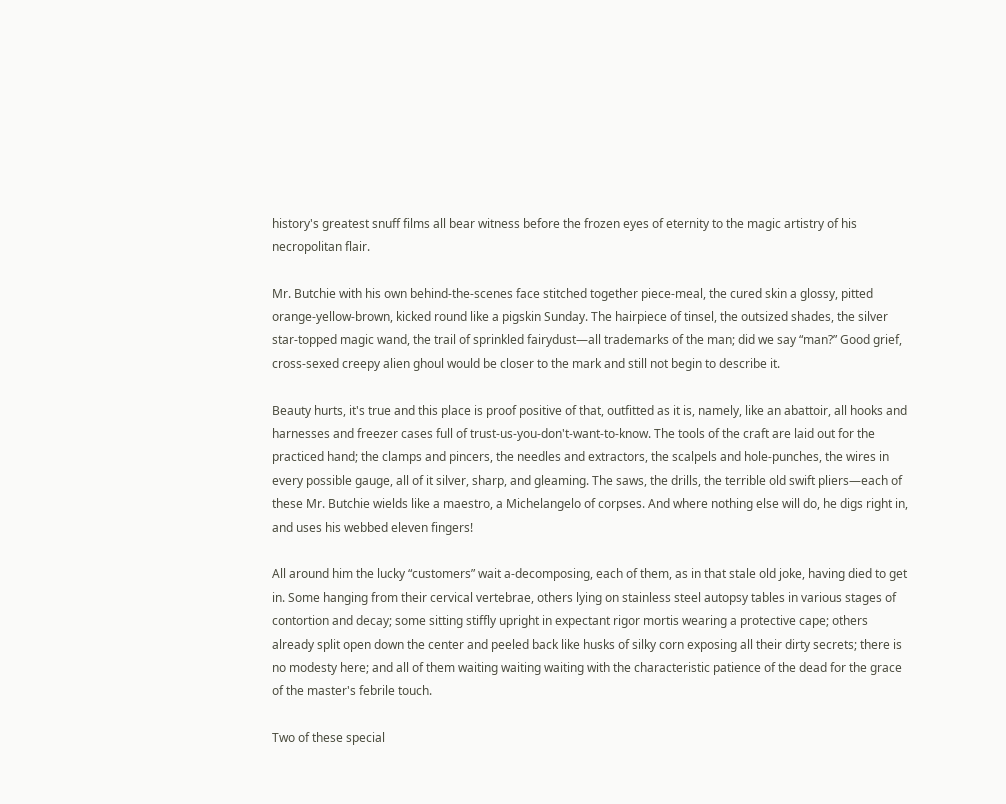history's greatest snuff films all bear witness before the frozen eyes of eternity to the magic artistry of his necropolitan flair.

Mr. Butchie with his own behind-the-scenes face stitched together piece-meal, the cured skin a glossy, pitted orange-yellow-brown, kicked round like a pigskin Sunday. The hairpiece of tinsel, the outsized shades, the silver star-topped magic wand, the trail of sprinkled fairydust—all trademarks of the man; did we say “man?” Good grief, cross-sexed creepy alien ghoul would be closer to the mark and still not begin to describe it.

Beauty hurts, it's true and this place is proof positive of that, outfitted as it is, namely, like an abattoir, all hooks and harnesses and freezer cases full of trust-us-you-don't-want-to-know. The tools of the craft are laid out for the practiced hand; the clamps and pincers, the needles and extractors, the scalpels and hole-punches, the wires in every possible gauge, all of it silver, sharp, and gleaming. The saws, the drills, the terrible old swift pliers—each of these Mr. Butchie wields like a maestro, a Michelangelo of corpses. And where nothing else will do, he digs right in, and uses his webbed eleven fingers!

All around him the lucky “customers” wait a-decomposing, each of them, as in that stale old joke, having died to get in. Some hanging from their cervical vertebrae, others lying on stainless steel autopsy tables in various stages of contortion and decay; some sitting stiffly upright in expectant rigor mortis wearing a protective cape; others already split open down the center and peeled back like husks of silky corn exposing all their dirty secrets; there is no modesty here; and all of them waiting waiting waiting with the characteristic patience of the dead for the grace of the master's febrile touch.

Two of these special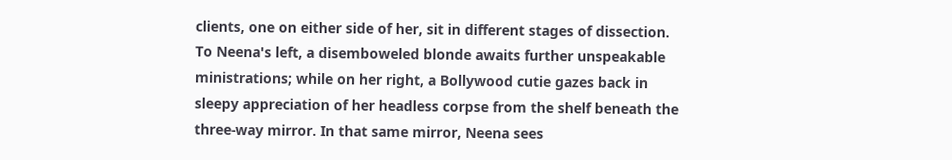clients, one on either side of her, sit in different stages of dissection. To Neena's left, a disemboweled blonde awaits further unspeakable ministrations; while on her right, a Bollywood cutie gazes back in sleepy appreciation of her headless corpse from the shelf beneath the three-way mirror. In that same mirror, Neena sees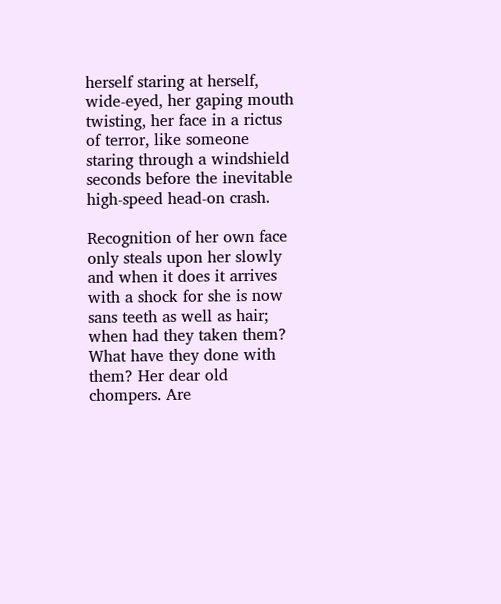herself staring at herself, wide-eyed, her gaping mouth twisting, her face in a rictus of terror, like someone staring through a windshield seconds before the inevitable high-speed head-on crash.

Recognition of her own face only steals upon her slowly and when it does it arrives with a shock for she is now sans teeth as well as hair; when had they taken them? What have they done with them? Her dear old chompers. Are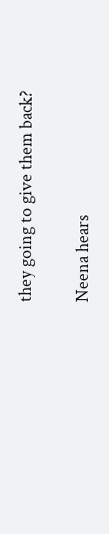they going to give them back?

Neena hears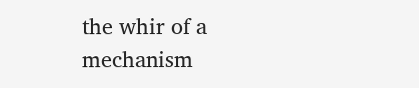the whir of a mechanism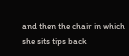and then the chair in which she sits tips back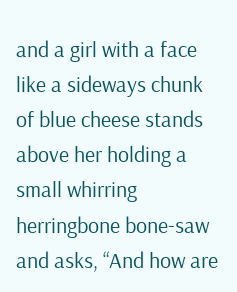and a girl with a face like a sideways chunk of blue cheese stands above her holding a small whirring herringbone bone-saw and asks, “And how are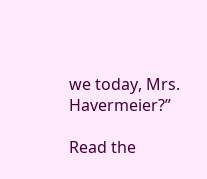we today, Mrs. Havermeier?”

Read the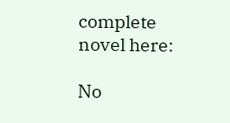complete novel here:

No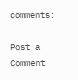comments:

Post a Comment